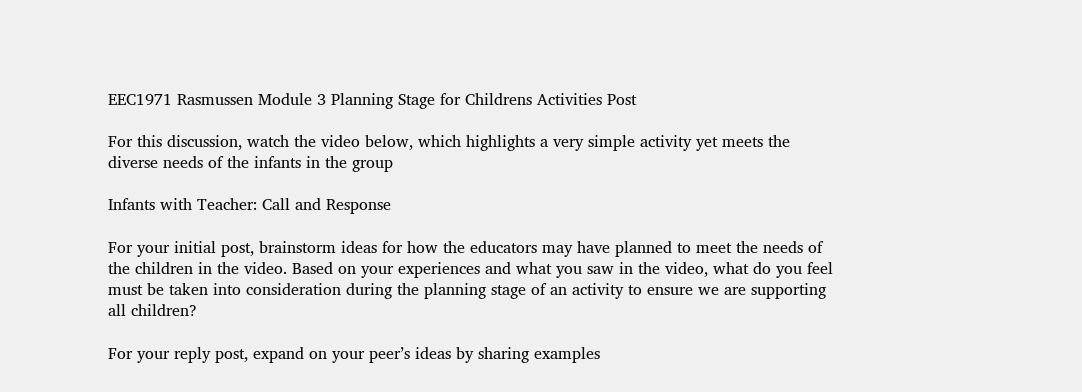EEC1971 Rasmussen Module 3 Planning Stage for Childrens Activities Post

For this discussion, watch the video below, which highlights a very simple activity yet meets the diverse needs of the infants in the group

Infants with Teacher: Call and Response

For your initial post, brainstorm ideas for how the educators may have planned to meet the needs of the children in the video. Based on your experiences and what you saw in the video, what do you feel must be taken into consideration during the planning stage of an activity to ensure we are supporting all children?

For your reply post, expand on your peer’s ideas by sharing examples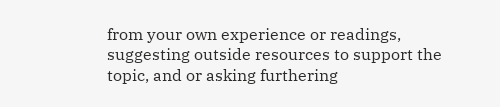from your own experience or readings, suggesting outside resources to support the topic, and or asking furthering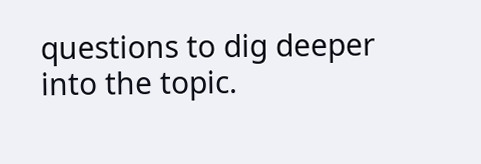questions to dig deeper into the topic.